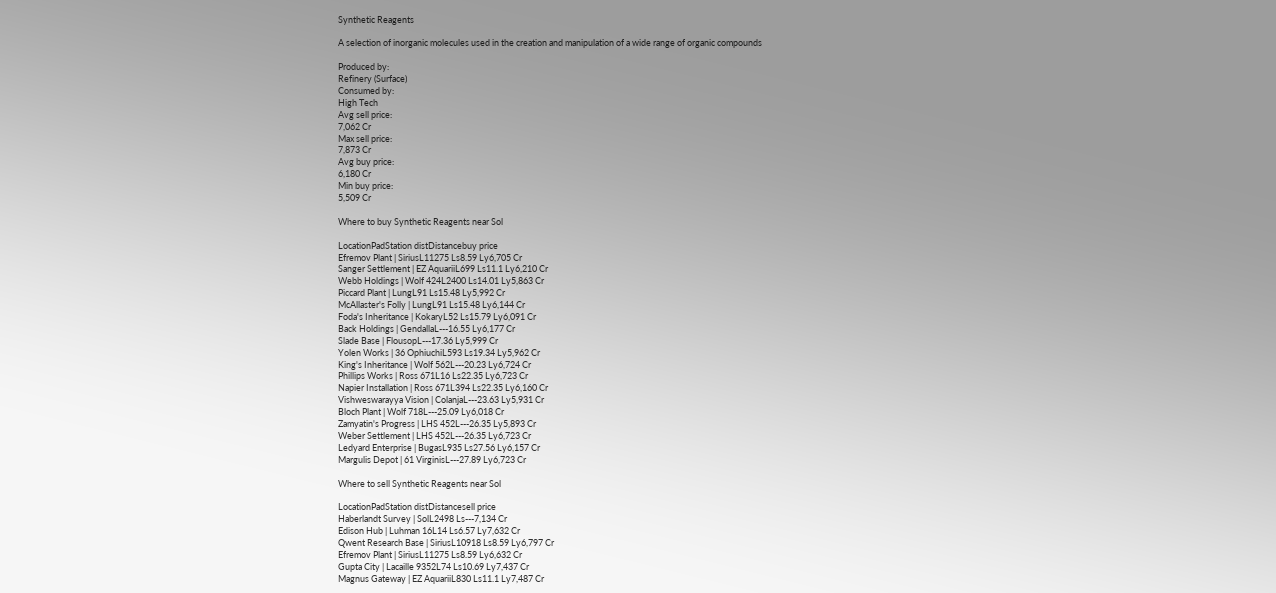Synthetic Reagents

A selection of inorganic molecules used in the creation and manipulation of a wide range of organic compounds

Produced by:
Refinery (Surface)
Consumed by:
High Tech
Avg sell price:
7,062 Cr
Max sell price:
7,873 Cr
Avg buy price:
6,180 Cr
Min buy price:
5,509 Cr

Where to buy Synthetic Reagents near Sol

LocationPadStation distDistancebuy price
Efremov Plant | SiriusL11275 Ls8.59 Ly6,705 Cr
Sanger Settlement | EZ AquariiL699 Ls11.1 Ly6,210 Cr
Webb Holdings | Wolf 424L2400 Ls14.01 Ly5,863 Cr
Piccard Plant | LungL91 Ls15.48 Ly5,992 Cr
McAllaster's Folly | LungL91 Ls15.48 Ly6,144 Cr
Foda's Inheritance | KokaryL52 Ls15.79 Ly6,091 Cr
Back Holdings | GendallaL---16.55 Ly6,177 Cr
Slade Base | FlousopL---17.36 Ly5,999 Cr
Yolen Works | 36 OphiuchiL593 Ls19.34 Ly5,962 Cr
King's Inheritance | Wolf 562L---20.23 Ly6,724 Cr
Phillips Works | Ross 671L16 Ls22.35 Ly6,723 Cr
Napier Installation | Ross 671L394 Ls22.35 Ly6,160 Cr
Vishweswarayya Vision | ColanjaL---23.63 Ly5,931 Cr
Bloch Plant | Wolf 718L---25.09 Ly6,018 Cr
Zamyatin's Progress | LHS 452L---26.35 Ly5,893 Cr
Weber Settlement | LHS 452L---26.35 Ly6,723 Cr
Ledyard Enterprise | BugasL935 Ls27.56 Ly6,157 Cr
Margulis Depot | 61 VirginisL---27.89 Ly6,723 Cr

Where to sell Synthetic Reagents near Sol

LocationPadStation distDistancesell price
Haberlandt Survey | SolL2498 Ls---7,134 Cr
Edison Hub | Luhman 16L14 Ls6.57 Ly7,632 Cr
Qwent Research Base | SiriusL10918 Ls8.59 Ly6,797 Cr
Efremov Plant | SiriusL11275 Ls8.59 Ly6,632 Cr
Gupta City | Lacaille 9352L74 Ls10.69 Ly7,437 Cr
Magnus Gateway | EZ AquariiL830 Ls11.1 Ly7,487 Cr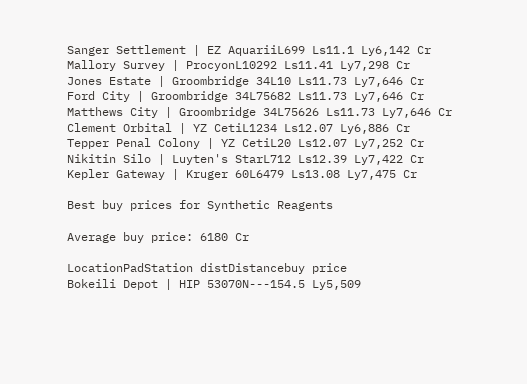Sanger Settlement | EZ AquariiL699 Ls11.1 Ly6,142 Cr
Mallory Survey | ProcyonL10292 Ls11.41 Ly7,298 Cr
Jones Estate | Groombridge 34L10 Ls11.73 Ly7,646 Cr
Ford City | Groombridge 34L75682 Ls11.73 Ly7,646 Cr
Matthews City | Groombridge 34L75626 Ls11.73 Ly7,646 Cr
Clement Orbital | YZ CetiL1234 Ls12.07 Ly6,886 Cr
Tepper Penal Colony | YZ CetiL20 Ls12.07 Ly7,252 Cr
Nikitin Silo | Luyten's StarL712 Ls12.39 Ly7,422 Cr
Kepler Gateway | Kruger 60L6479 Ls13.08 Ly7,475 Cr

Best buy prices for Synthetic Reagents

Average buy price: 6180 Cr

LocationPadStation distDistancebuy price
Bokeili Depot | HIP 53070N---154.5 Ly5,509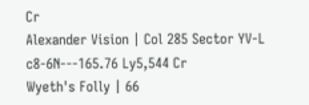Cr
Alexander Vision | Col 285 Sector YV-L c8-6N---165.76 Ly5,544 Cr
Wyeth's Folly | 66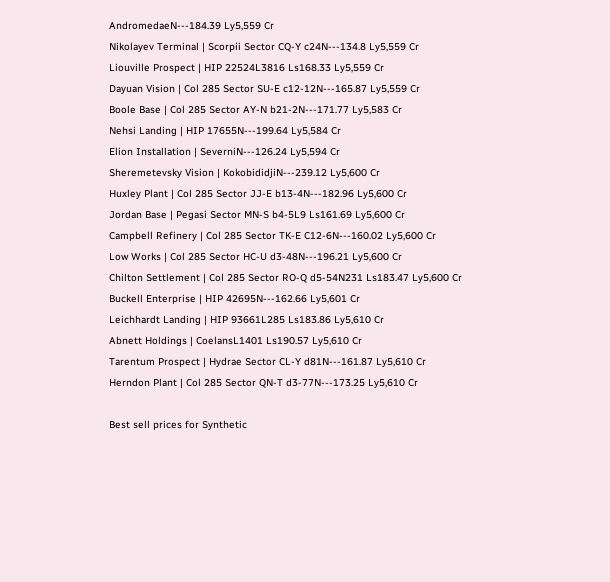AndromedaeN---184.39 Ly5,559 Cr
Nikolayev Terminal | Scorpii Sector CQ-Y c24N---134.8 Ly5,559 Cr
Liouville Prospect | HIP 22524L3816 Ls168.33 Ly5,559 Cr
Dayuan Vision | Col 285 Sector SU-E c12-12N---165.87 Ly5,559 Cr
Boole Base | Col 285 Sector AY-N b21-2N---171.77 Ly5,583 Cr
Nehsi Landing | HIP 17655N---199.64 Ly5,584 Cr
Elion Installation | SeverniN---126.24 Ly5,594 Cr
Sheremetevsky Vision | KokobididjiN---239.12 Ly5,600 Cr
Huxley Plant | Col 285 Sector JJ-E b13-4N---182.96 Ly5,600 Cr
Jordan Base | Pegasi Sector MN-S b4-5L9 Ls161.69 Ly5,600 Cr
Campbell Refinery | Col 285 Sector TK-E C12-6N---160.02 Ly5,600 Cr
Low Works | Col 285 Sector HC-U d3-48N---196.21 Ly5,600 Cr
Chilton Settlement | Col 285 Sector RO-Q d5-54N231 Ls183.47 Ly5,600 Cr
Buckell Enterprise | HIP 42695N---162.66 Ly5,601 Cr
Leichhardt Landing | HIP 93661L285 Ls183.86 Ly5,610 Cr
Abnett Holdings | CoelansL1401 Ls190.57 Ly5,610 Cr
Tarentum Prospect | Hydrae Sector CL-Y d81N---161.87 Ly5,610 Cr
Herndon Plant | Col 285 Sector QN-T d3-77N---173.25 Ly5,610 Cr

Best sell prices for Synthetic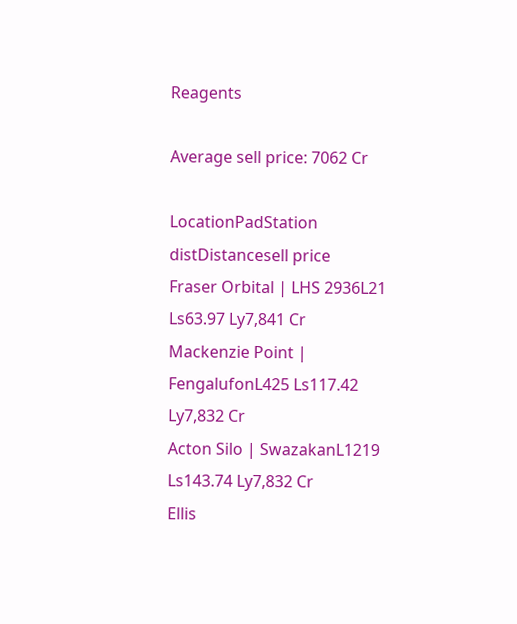Reagents

Average sell price: 7062 Cr

LocationPadStation distDistancesell price
Fraser Orbital | LHS 2936L21 Ls63.97 Ly7,841 Cr
Mackenzie Point | FengalufonL425 Ls117.42 Ly7,832 Cr
Acton Silo | SwazakanL1219 Ls143.74 Ly7,832 Cr
Ellis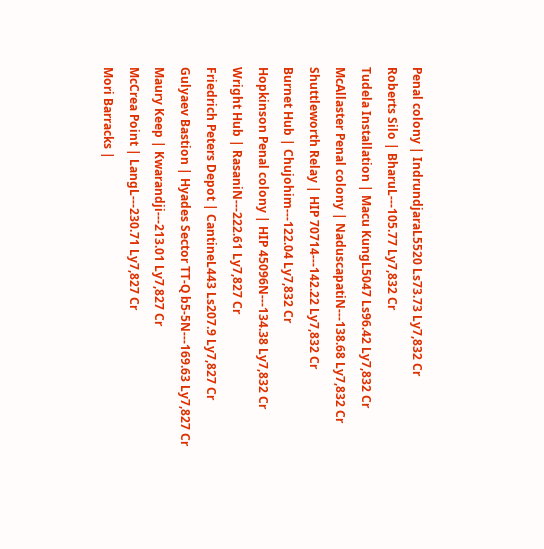Penal colony | IndrundjaraL5520 Ls73.73 Ly7,832 Cr
Roberts Silo | BharuL---105.77 Ly7,832 Cr
Tudela Installation | Macu KungL5047 Ls96.42 Ly7,832 Cr
McAllaster Penal colony | NaduscapatiN---138.68 Ly7,832 Cr
Shuttleworth Relay | HIP 70714---142.22 Ly7,832 Cr
Burnet Hub | Chujohim---122.04 Ly7,832 Cr
Hopkinson Penal colony | HIP 45096N---134.38 Ly7,832 Cr
Wright Hub | RasaniN---222.61 Ly7,827 Cr
Friedrich Peters Depot | CantineL443 Ls207.9 Ly7,827 Cr
Gulyaev Bastion | Hyades Sector TT-Q b5-5N---169.63 Ly7,827 Cr
Maury Keep | Kwarandji---213.01 Ly7,827 Cr
McCrea Point | LangL---230.71 Ly7,827 Cr
Mori Barracks |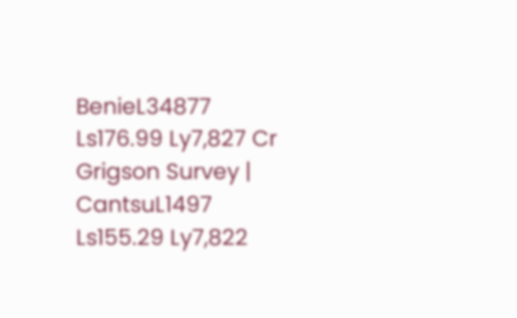BenieL34877 Ls176.99 Ly7,827 Cr
Grigson Survey | CantsuL1497 Ls155.29 Ly7,822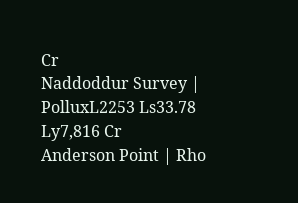Cr
Naddoddur Survey | PolluxL2253 Ls33.78 Ly7,816 Cr
Anderson Point | Rho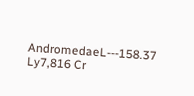AndromedaeL---158.37 Ly7,816 Cr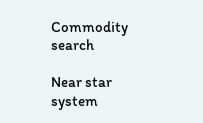Commodity search

Near star system